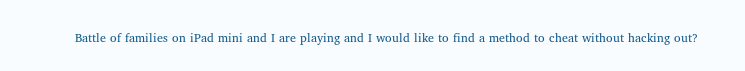Battle of families on iPad mini and I are playing and I would like to find a method to cheat without hacking out?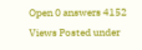Open 0 answers 4152 Views Posted under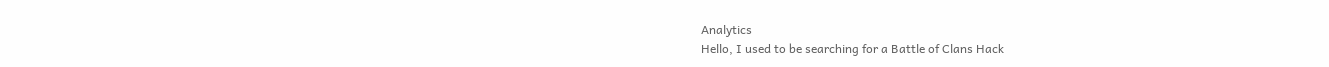Analytics
Hello, I used to be searching for a Battle of Clans Hack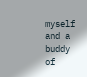myself and a buddy of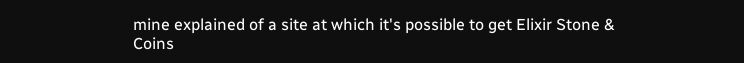mine explained of a site at which it's possible to get Elixir Stone & Coins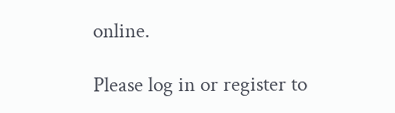online.

Please log in or register to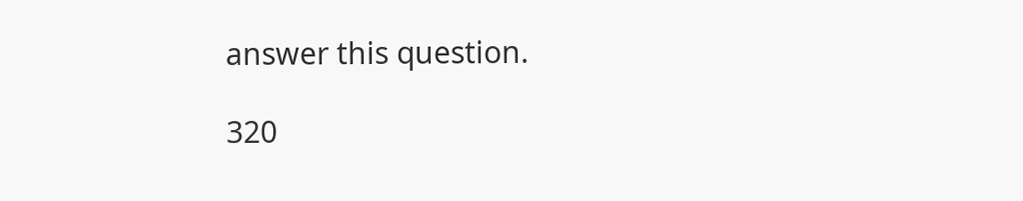answer this question.

320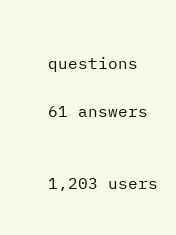questions

61 answers


1,203 users